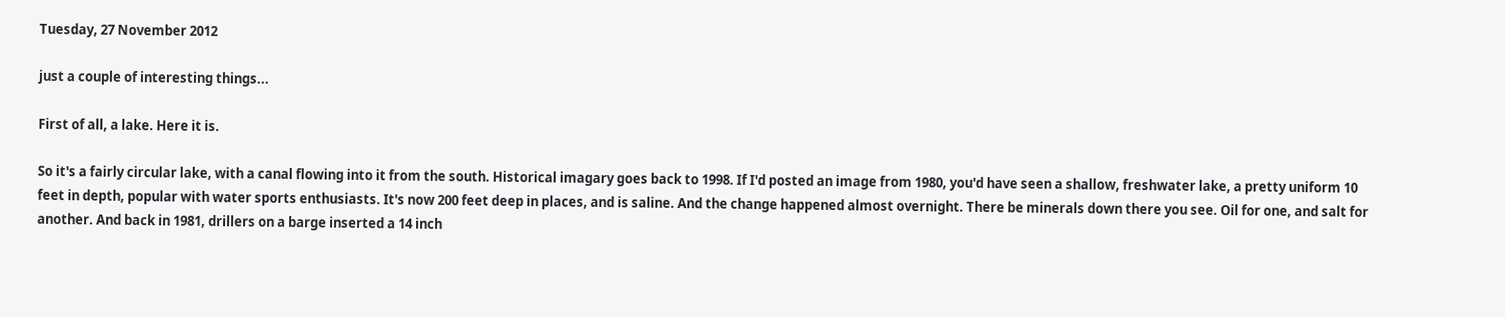Tuesday, 27 November 2012

just a couple of interesting things...

First of all, a lake. Here it is.

So it's a fairly circular lake, with a canal flowing into it from the south. Historical imagary goes back to 1998. If I'd posted an image from 1980, you'd have seen a shallow, freshwater lake, a pretty uniform 10 feet in depth, popular with water sports enthusiasts. It's now 200 feet deep in places, and is saline. And the change happened almost overnight. There be minerals down there you see. Oil for one, and salt for another. And back in 1981, drillers on a barge inserted a 14 inch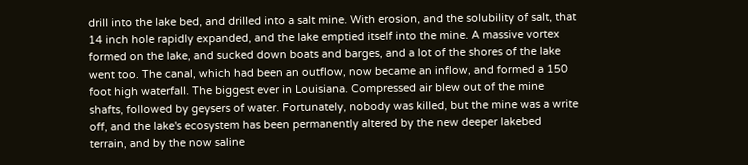drill into the lake bed, and drilled into a salt mine. With erosion, and the solubility of salt, that 14 inch hole rapidly expanded, and the lake emptied itself into the mine. A massive vortex formed on the lake, and sucked down boats and barges, and a lot of the shores of the lake went too. The canal, which had been an outflow, now became an inflow, and formed a 150 foot high waterfall. The biggest ever in Louisiana. Compressed air blew out of the mine shafts, followed by geysers of water. Fortunately, nobody was killed, but the mine was a write off, and the lake's ecosystem has been permanently altered by the new deeper lakebed terrain, and by the now saline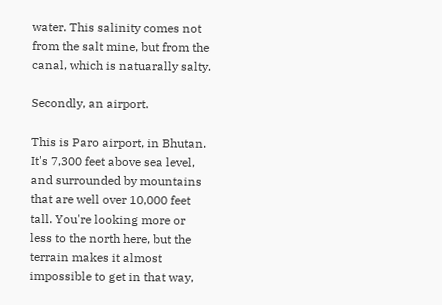water. This salinity comes not from the salt mine, but from the canal, which is natuarally salty.

Secondly, an airport.

This is Paro airport, in Bhutan. It's 7,300 feet above sea level, and surrounded by mountains that are well over 10,000 feet tall. You're looking more or less to the north here, but the terrain makes it almost impossible to get in that way,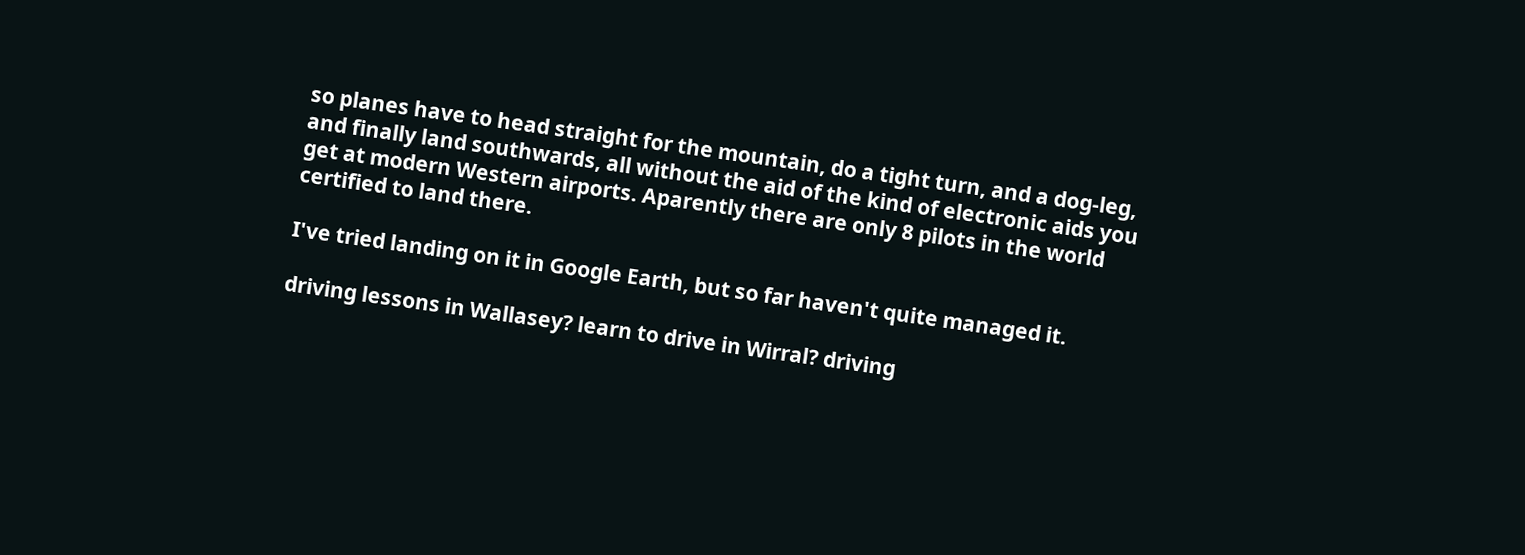so planes have to head straight for the mountain, do a tight turn, and a dog-leg, and finally land southwards, all without the aid of the kind of electronic aids you get at modern Western airports. Aparently there are only 8 pilots in the world certified to land there.

I've tried landing on it in Google Earth, but so far haven't quite managed it.

driving lessons in Wallasey? learn to drive in Wirral? driving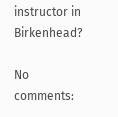instructor in Birkenhead?

No comments: